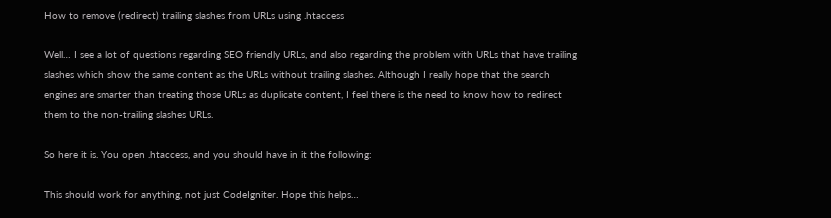How to remove (redirect) trailing slashes from URLs using .htaccess

Well… I see a lot of questions regarding SEO friendly URLs, and also regarding the problem with URLs that have trailing slashes which show the same content as the URLs without trailing slashes. Although I really hope that the search engines are smarter than treating those URLs as duplicate content, I feel there is the need to know how to redirect them to the non-trailing slashes URLs.

So here it is. You open .htaccess, and you should have in it the following:

This should work for anything, not just CodeIgniter. Hope this helps…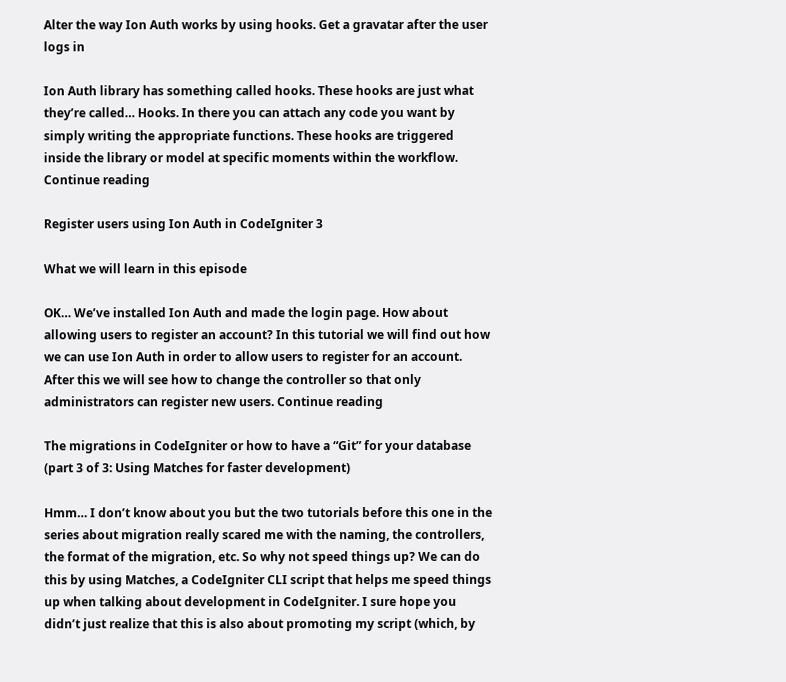Alter the way Ion Auth works by using hooks. Get a gravatar after the user logs in

Ion Auth library has something called hooks. These hooks are just what they’re called… Hooks. In there you can attach any code you want by simply writing the appropriate functions. These hooks are triggered inside the library or model at specific moments within the workflow. Continue reading

Register users using Ion Auth in CodeIgniter 3

What we will learn in this episode

OK… We’ve installed Ion Auth and made the login page. How about allowing users to register an account? In this tutorial we will find out how we can use Ion Auth in order to allow users to register for an account. After this we will see how to change the controller so that only administrators can register new users. Continue reading

The migrations in CodeIgniter or how to have a “Git” for your database (part 3 of 3: Using Matches for faster development)

Hmm… I don’t know about you but the two tutorials before this one in the series about migration really scared me with the naming, the controllers, the format of the migration, etc. So why not speed things up? We can do this by using Matches, a CodeIgniter CLI script that helps me speed things up when talking about development in CodeIgniter. I sure hope you didn’t just realize that this is also about promoting my script (which, by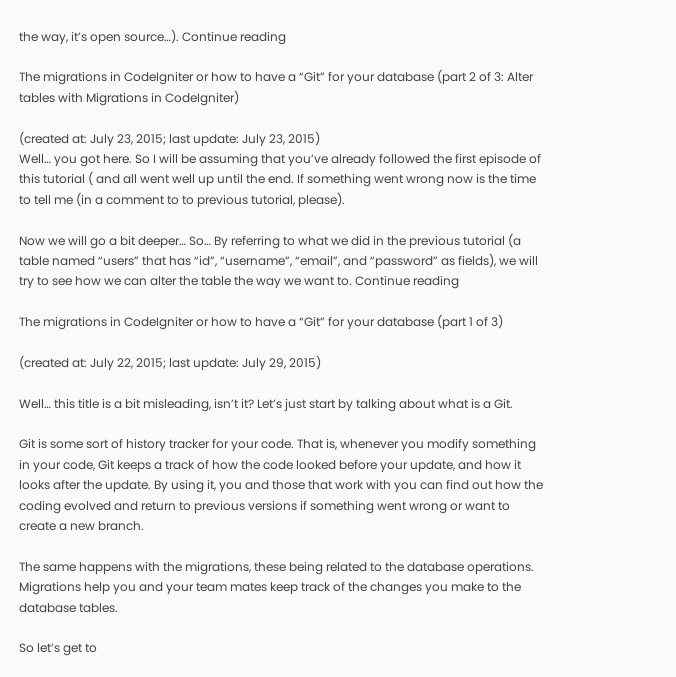the way, it’s open source…). Continue reading

The migrations in CodeIgniter or how to have a “Git” for your database (part 2 of 3: Alter tables with Migrations in CodeIgniter)

(created at: July 23, 2015; last update: July 23, 2015)
Well… you got here. So I will be assuming that you’ve already followed the first episode of this tutorial ( and all went well up until the end. If something went wrong now is the time to tell me (in a comment to to previous tutorial, please).

Now we will go a bit deeper… So… By referring to what we did in the previous tutorial (a table named “users” that has “id”, “username”, “email”, and “password” as fields), we will try to see how we can alter the table the way we want to. Continue reading

The migrations in CodeIgniter or how to have a “Git” for your database (part 1 of 3)

(created at: July 22, 2015; last update: July 29, 2015)

Well… this title is a bit misleading, isn’t it? Let’s just start by talking about what is a Git.

Git is some sort of history tracker for your code. That is, whenever you modify something in your code, Git keeps a track of how the code looked before your update, and how it looks after the update. By using it, you and those that work with you can find out how the coding evolved and return to previous versions if something went wrong or want to create a new branch.

The same happens with the migrations, these being related to the database operations. Migrations help you and your team mates keep track of the changes you make to the database tables.

So let’s get to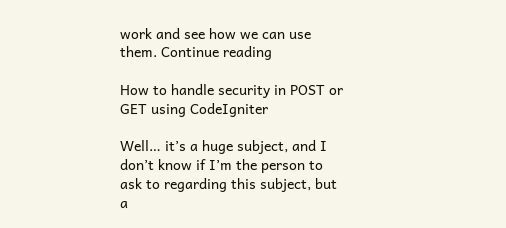work and see how we can use them. Continue reading

How to handle security in POST or GET using CodeIgniter

Well… it’s a huge subject, and I don’t know if I’m the person to ask to regarding this subject, but a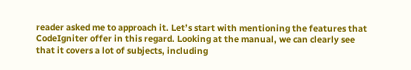reader asked me to approach it. Let’s start with mentioning the features that CodeIgniter offer in this regard. Looking at the manual, we can clearly see that it covers a lot of subjects, including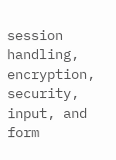session handling, encryption, security, input, and form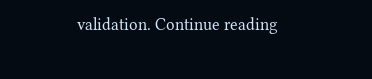validation. Continue reading